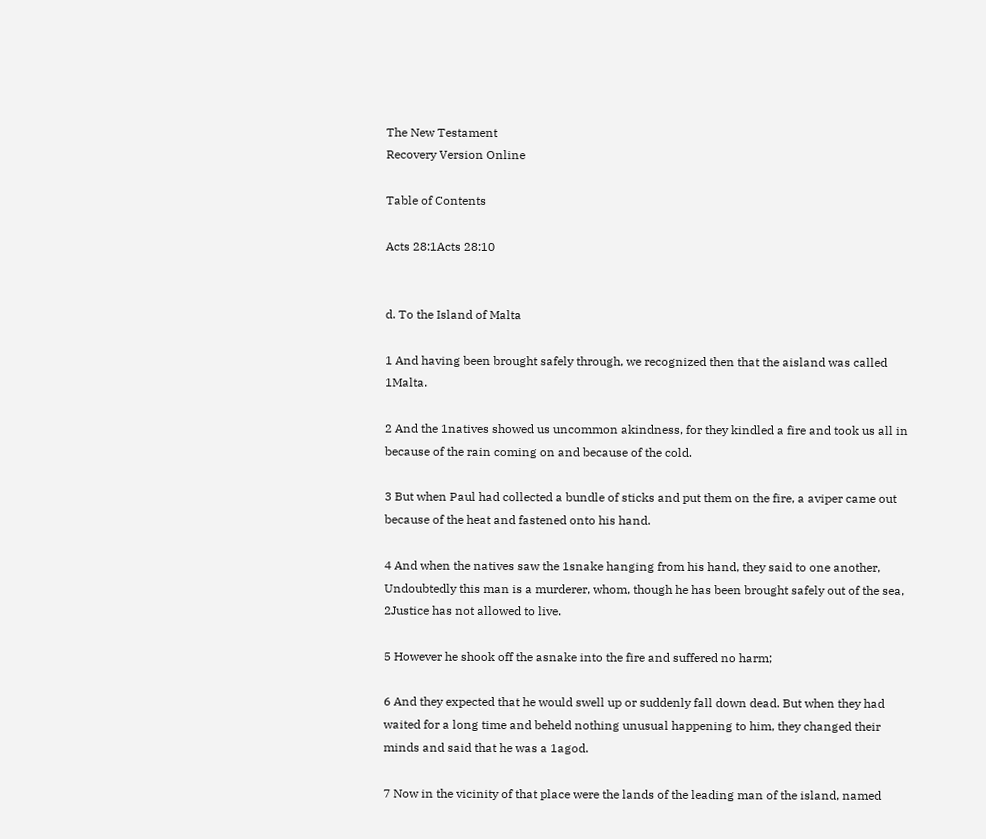The New Testament
Recovery Version Online

Table of Contents

Acts 28:1Acts 28:10


d. To the Island of Malta

1 And having been brought safely through, we recognized then that the aisland was called 1Malta.

2 And the 1natives showed us uncommon akindness, for they kindled a fire and took us all in because of the rain coming on and because of the cold.

3 But when Paul had collected a bundle of sticks and put them on the fire, a aviper came out because of the heat and fastened onto his hand.

4 And when the natives saw the 1snake hanging from his hand, they said to one another, Undoubtedly this man is a murderer, whom, though he has been brought safely out of the sea, 2Justice has not allowed to live.

5 However he shook off the asnake into the fire and suffered no harm;

6 And they expected that he would swell up or suddenly fall down dead. But when they had waited for a long time and beheld nothing unusual happening to him, they changed their minds and said that he was a 1agod.

7 Now in the vicinity of that place were the lands of the leading man of the island, named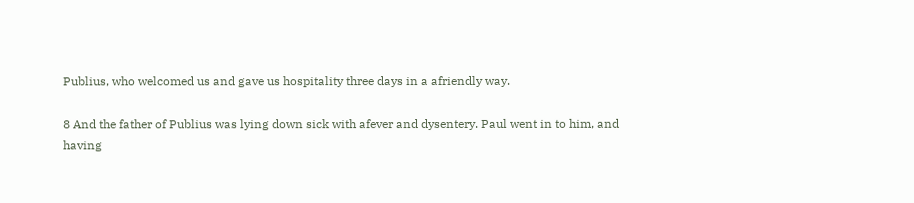Publius, who welcomed us and gave us hospitality three days in a afriendly way.

8 And the father of Publius was lying down sick with afever and dysentery. Paul went in to him, and having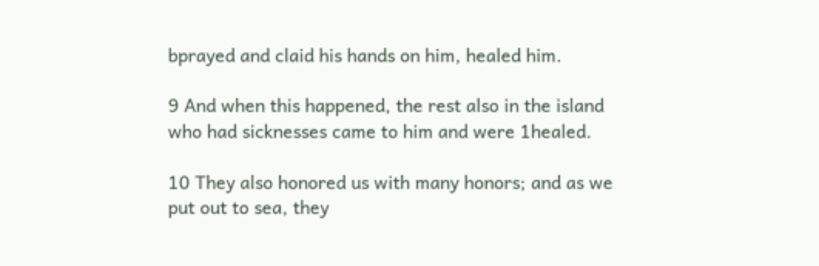bprayed and claid his hands on him, healed him.

9 And when this happened, the rest also in the island who had sicknesses came to him and were 1healed.

10 They also honored us with many honors; and as we put out to sea, they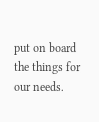put on board the things for our needs.